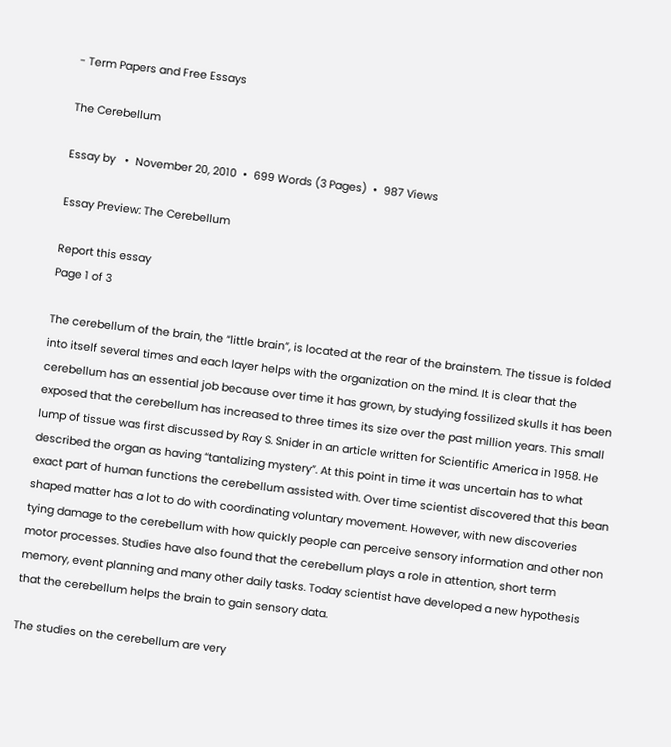- Term Papers and Free Essays

The Cerebellum

Essay by   •  November 20, 2010  •  699 Words (3 Pages)  •  987 Views

Essay Preview: The Cerebellum

Report this essay
Page 1 of 3

The cerebellum of the brain, the “little brain”, is located at the rear of the brainstem. The tissue is folded into itself several times and each layer helps with the organization on the mind. It is clear that the cerebellum has an essential job because over time it has grown, by studying fossilized skulls it has been exposed that the cerebellum has increased to three times its size over the past million years. This small lump of tissue was first discussed by Ray S. Snider in an article written for Scientific America in 1958. He described the organ as having “tantalizing mystery”. At this point in time it was uncertain has to what exact part of human functions the cerebellum assisted with. Over time scientist discovered that this bean shaped matter has a lot to do with coordinating voluntary movement. However, with new discoveries tying damage to the cerebellum with how quickly people can perceive sensory information and other non motor processes. Studies have also found that the cerebellum plays a role in attention, short term memory, event planning and many other daily tasks. Today scientist have developed a new hypothesis that the cerebellum helps the brain to gain sensory data.

The studies on the cerebellum are very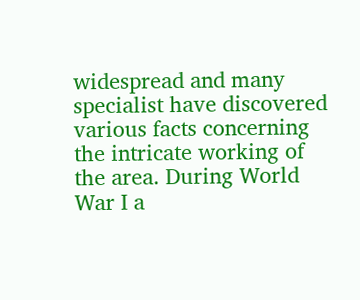widespread and many specialist have discovered various facts concerning the intricate working of the area. During World War I a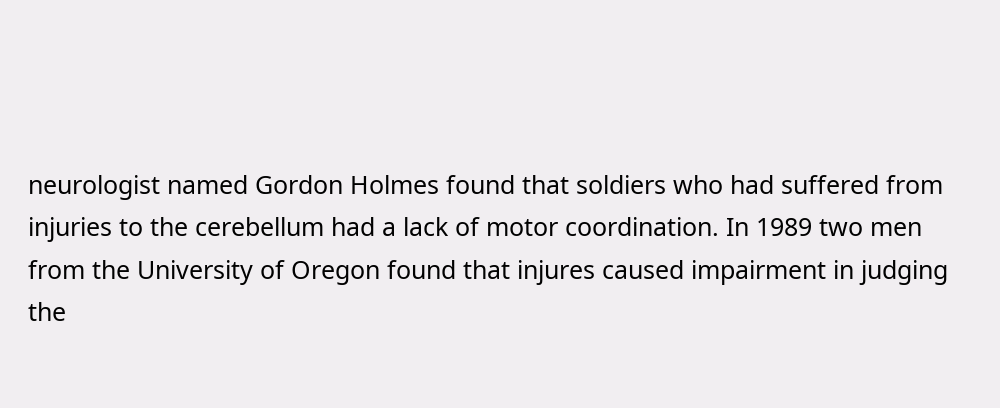neurologist named Gordon Holmes found that soldiers who had suffered from injuries to the cerebellum had a lack of motor coordination. In 1989 two men from the University of Oregon found that injures caused impairment in judging the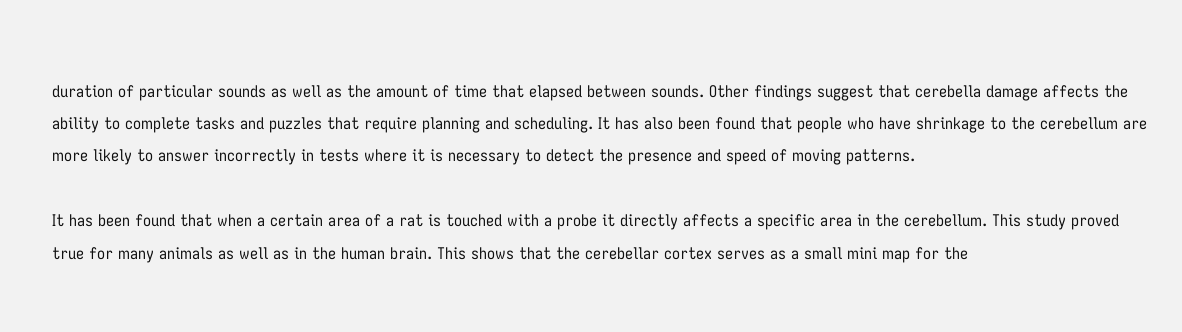duration of particular sounds as well as the amount of time that elapsed between sounds. Other findings suggest that cerebella damage affects the ability to complete tasks and puzzles that require planning and scheduling. It has also been found that people who have shrinkage to the cerebellum are more likely to answer incorrectly in tests where it is necessary to detect the presence and speed of moving patterns.

It has been found that when a certain area of a rat is touched with a probe it directly affects a specific area in the cerebellum. This study proved true for many animals as well as in the human brain. This shows that the cerebellar cortex serves as a small mini map for the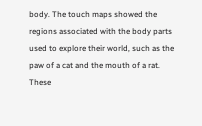body. The touch maps showed the regions associated with the body parts used to explore their world, such as the paw of a cat and the mouth of a rat. These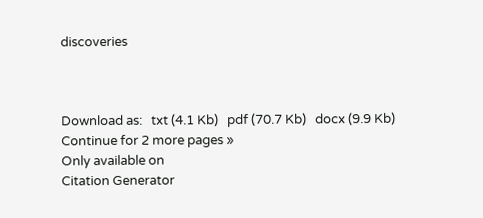discoveries



Download as:   txt (4.1 Kb)   pdf (70.7 Kb)   docx (9.9 Kb)
Continue for 2 more pages »
Only available on
Citation Generator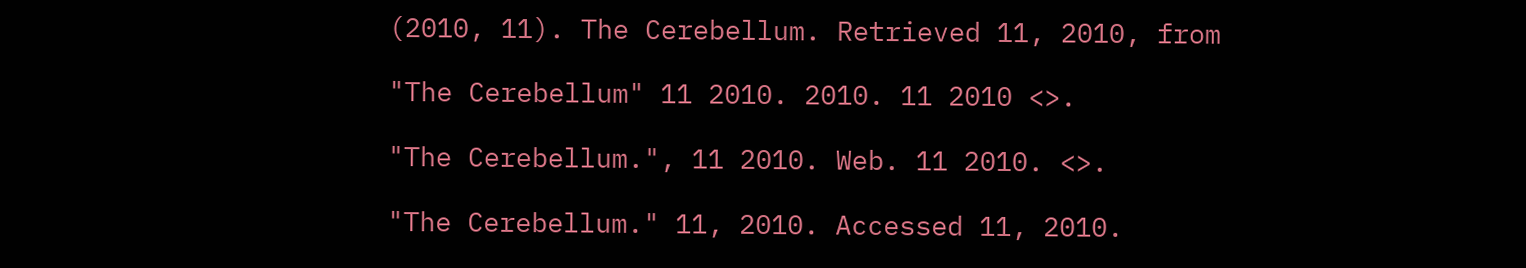(2010, 11). The Cerebellum. Retrieved 11, 2010, from

"The Cerebellum" 11 2010. 2010. 11 2010 <>.

"The Cerebellum.", 11 2010. Web. 11 2010. <>.

"The Cerebellum." 11, 2010. Accessed 11, 2010.